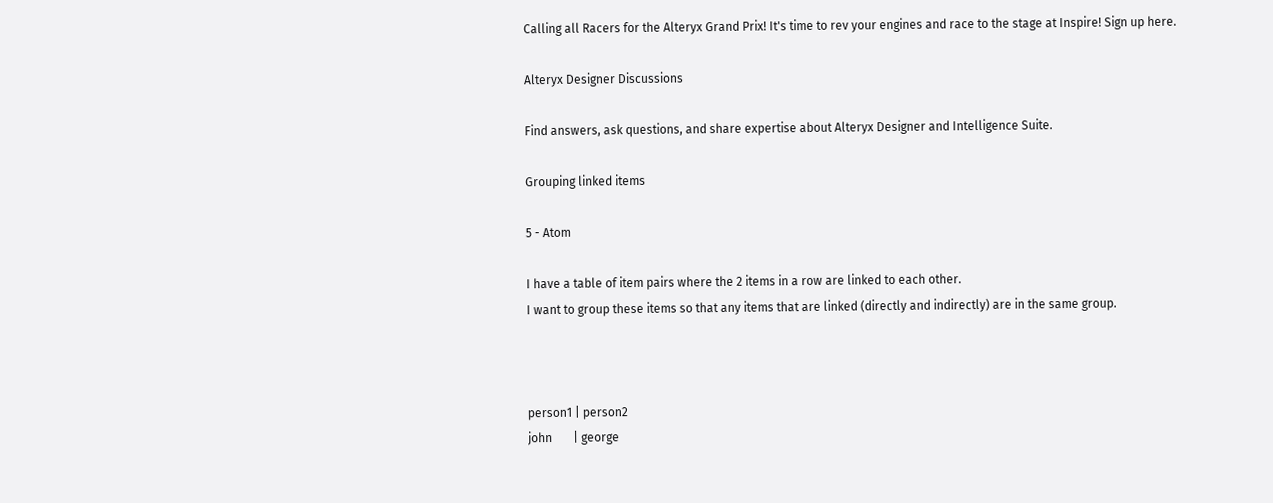Calling all Racers for the Alteryx Grand Prix! It's time to rev your engines and race to the stage at Inspire! Sign up here.

Alteryx Designer Discussions

Find answers, ask questions, and share expertise about Alteryx Designer and Intelligence Suite.

Grouping linked items

5 - Atom

I have a table of item pairs where the 2 items in a row are linked to each other.
I want to group these items so that any items that are linked (directly and indirectly) are in the same group.



person1 | person2
john       | george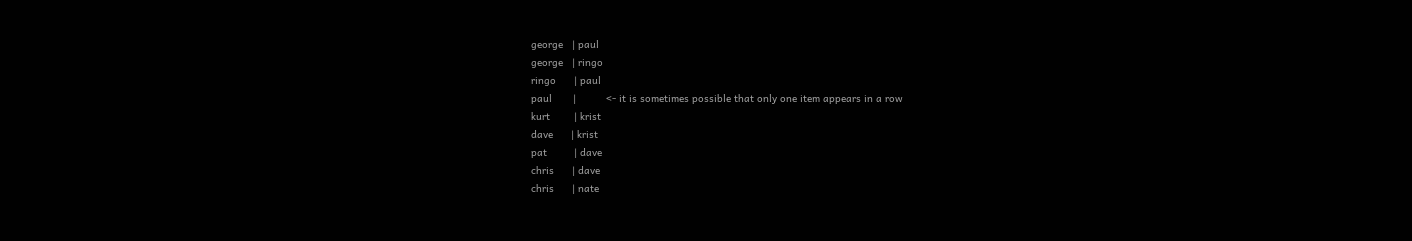george   | paul
george   | ringo
ringo      | paul
paul       |          <- it is sometimes possible that only one item appears in a row
kurt        | krist
dave      | krist
pat         | dave
chris      | dave
chris      | nate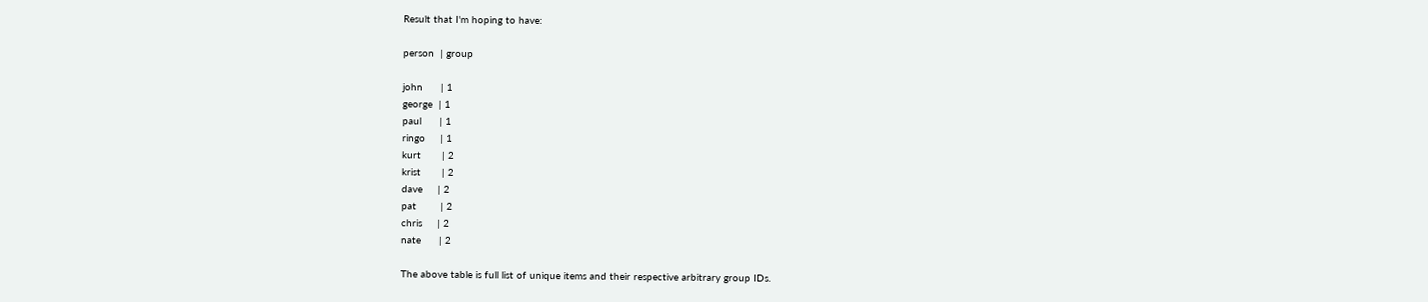Result that I'm hoping to have:

person  | group

john      | 1
george  | 1
paul      | 1
ringo     | 1
kurt       | 2
krist       | 2
dave     | 2
pat        | 2
chris     | 2
nate      | 2

The above table is full list of unique items and their respective arbitrary group IDs.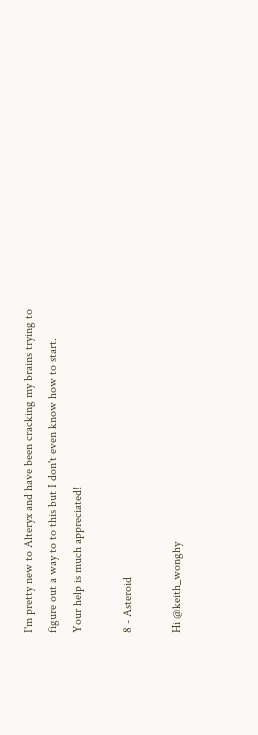I'm pretty new to Alteryx and have been cracking my brains trying to figure out a way to to this but I don't even know how to start.
Your help is much appreciated!

8 - Asteroid

Hi @keith_wonghy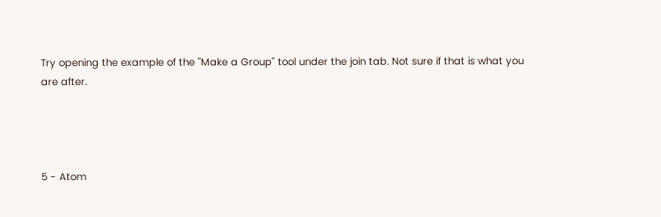Try opening the example of the "Make a Group" tool under the join tab. Not sure if that is what you are after.




5 - Atom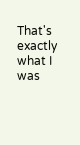That's exactly what I was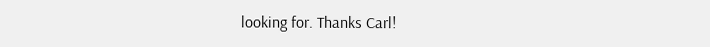looking for. Thanks Carl!